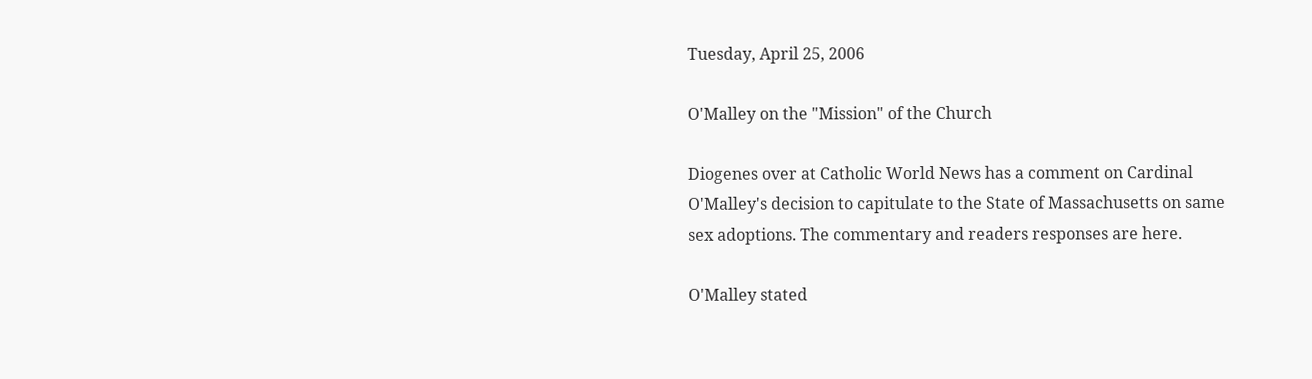Tuesday, April 25, 2006

O'Malley on the "Mission" of the Church

Diogenes over at Catholic World News has a comment on Cardinal O'Malley's decision to capitulate to the State of Massachusetts on same sex adoptions. The commentary and readers responses are here.

O'Malley stated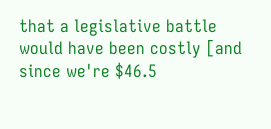that a legislative battle would have been costly [and since we're $46.5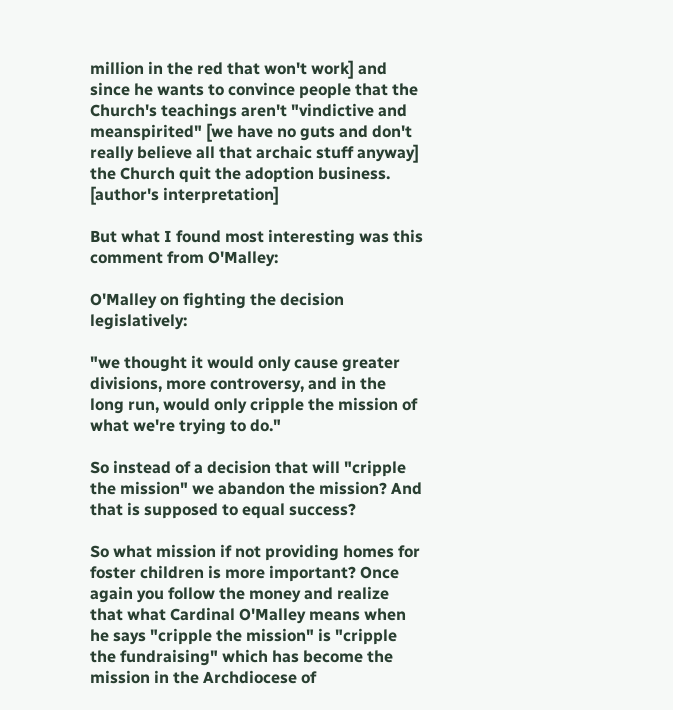million in the red that won't work] and since he wants to convince people that the Church's teachings aren't "vindictive and meanspirited" [we have no guts and don't really believe all that archaic stuff anyway] the Church quit the adoption business. [author's interpretation]

But what I found most interesting was this comment from O'Malley:

O'Malley on fighting the decision legislatively:

"we thought it would only cause greater divisions, more controversy, and in the long run, would only cripple the mission of what we're trying to do."

So instead of a decision that will "cripple the mission" we abandon the mission? And that is supposed to equal success?

So what mission if not providing homes for foster children is more important? Once again you follow the money and realize that what Cardinal O'Malley means when he says "cripple the mission" is "cripple the fundraising" which has become the mission in the Archdiocese of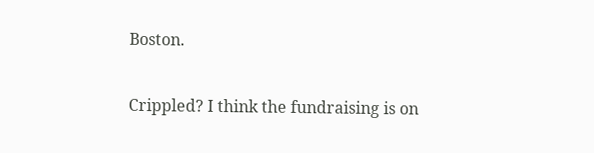Boston.

Crippled? I think the fundraising is on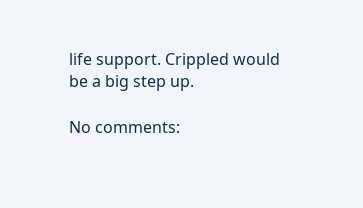life support. Crippled would be a big step up.

No comments: